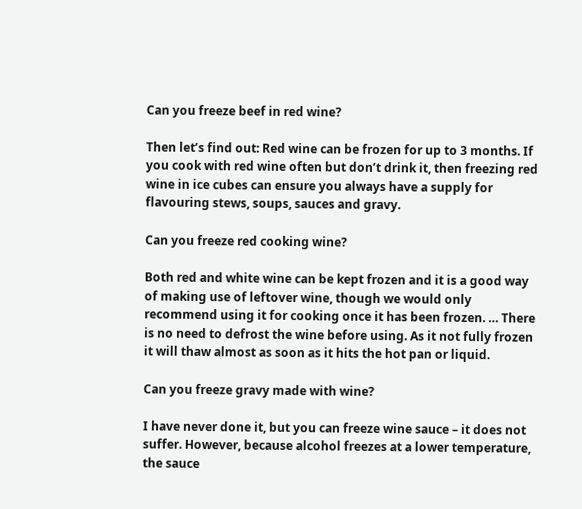Can you freeze beef in red wine?

Then let’s find out: Red wine can be frozen for up to 3 months. If you cook with red wine often but don’t drink it, then freezing red wine in ice cubes can ensure you always have a supply for flavouring stews, soups, sauces and gravy.

Can you freeze red cooking wine?

Both red and white wine can be kept frozen and it is a good way of making use of leftover wine, though we would only recommend using it for cooking once it has been frozen. … There is no need to defrost the wine before using. As it not fully frozen it will thaw almost as soon as it hits the hot pan or liquid.

Can you freeze gravy made with wine?

I have never done it, but you can freeze wine sauce – it does not suffer. However, because alcohol freezes at a lower temperature, the sauce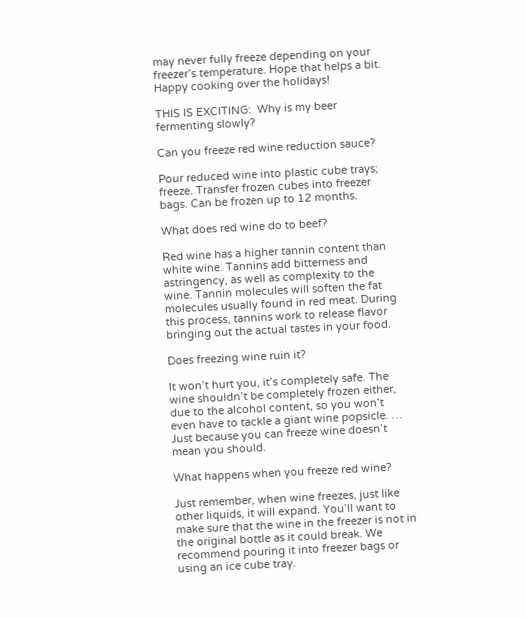may never fully freeze depending on your freezer’s temperature. Hope that helps a bit. Happy cooking over the holidays!

THIS IS EXCITING:  Why is my beer fermenting slowly?

Can you freeze red wine reduction sauce?

Pour reduced wine into plastic cube trays; freeze. Transfer frozen cubes into freezer bags. Can be frozen up to 12 months.

What does red wine do to beef?

Red wine has a higher tannin content than white wine. Tannins add bitterness and astringency, as well as complexity to the wine. Tannin molecules will soften the fat molecules usually found in red meat. During this process, tannins work to release flavor bringing out the actual tastes in your food.

Does freezing wine ruin it?

It won’t hurt you, it’s completely safe. The wine shouldn’t be completely frozen either, due to the alcohol content, so you won’t even have to tackle a giant wine popsicle. … Just because you can freeze wine doesn’t mean you should.

What happens when you freeze red wine?

Just remember, when wine freezes, just like other liquids, it will expand. You’ll want to make sure that the wine in the freezer is not in the original bottle as it could break. We recommend pouring it into freezer bags or using an ice cube tray.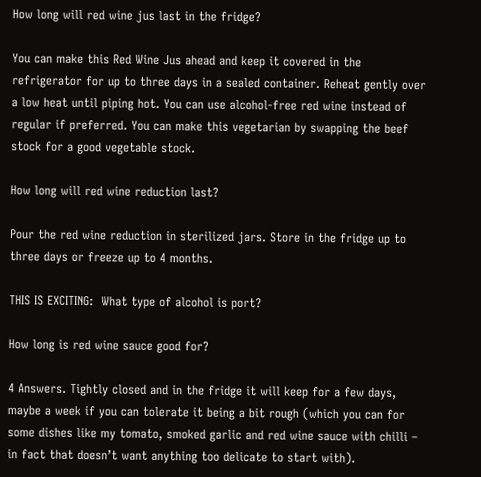How long will red wine jus last in the fridge?

You can make this Red Wine Jus ahead and keep it covered in the refrigerator for up to three days in a sealed container. Reheat gently over a low heat until piping hot. You can use alcohol-free red wine instead of regular if preferred. You can make this vegetarian by swapping the beef stock for a good vegetable stock.

How long will red wine reduction last?

Pour the red wine reduction in sterilized jars. Store in the fridge up to three days or freeze up to 4 months.

THIS IS EXCITING:  What type of alcohol is port?

How long is red wine sauce good for?

4 Answers. Tightly closed and in the fridge it will keep for a few days, maybe a week if you can tolerate it being a bit rough (which you can for some dishes like my tomato, smoked garlic and red wine sauce with chilli – in fact that doesn’t want anything too delicate to start with).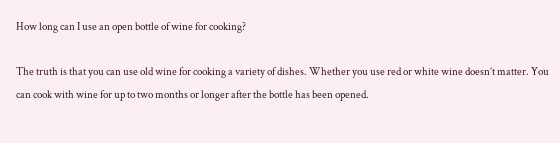How long can I use an open bottle of wine for cooking?

The truth is that you can use old wine for cooking a variety of dishes. Whether you use red or white wine doesn’t matter. You can cook with wine for up to two months or longer after the bottle has been opened.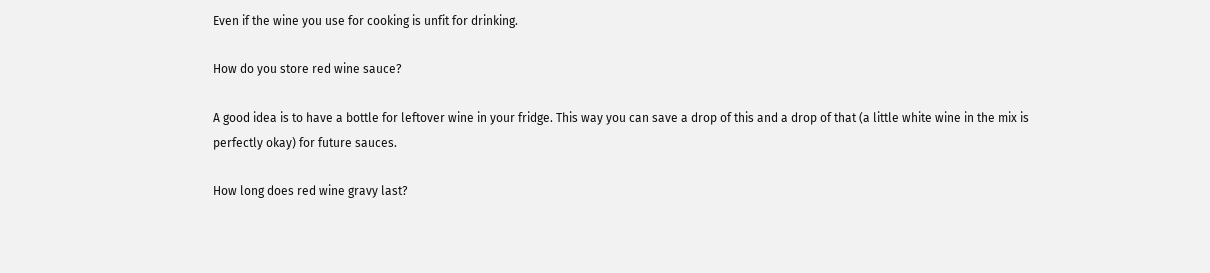Even if the wine you use for cooking is unfit for drinking.

How do you store red wine sauce?

A good idea is to have a bottle for leftover wine in your fridge. This way you can save a drop of this and a drop of that (a little white wine in the mix is perfectly okay) for future sauces.

How long does red wine gravy last?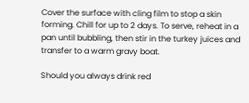Cover the surface with cling film to stop a skin forming. Chill for up to 2 days. To serve, reheat in a pan until bubbling, then stir in the turkey juices and transfer to a warm gravy boat.

Should you always drink red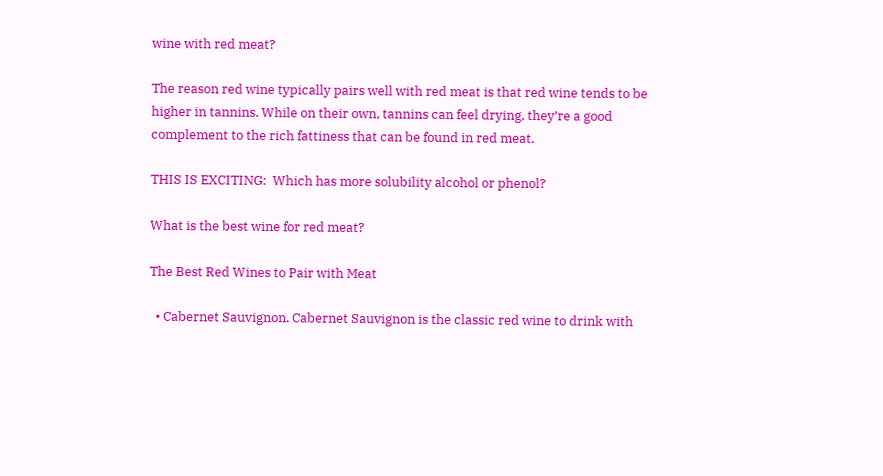wine with red meat?

The reason red wine typically pairs well with red meat is that red wine tends to be higher in tannins. While on their own, tannins can feel drying, they’re a good complement to the rich fattiness that can be found in red meat.

THIS IS EXCITING:  Which has more solubility alcohol or phenol?

What is the best wine for red meat?

The Best Red Wines to Pair with Meat

  • Cabernet Sauvignon. Cabernet Sauvignon is the classic red wine to drink with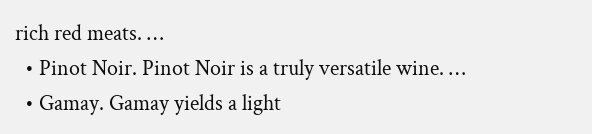rich red meats. …
  • Pinot Noir. Pinot Noir is a truly versatile wine. …
  • Gamay. Gamay yields a light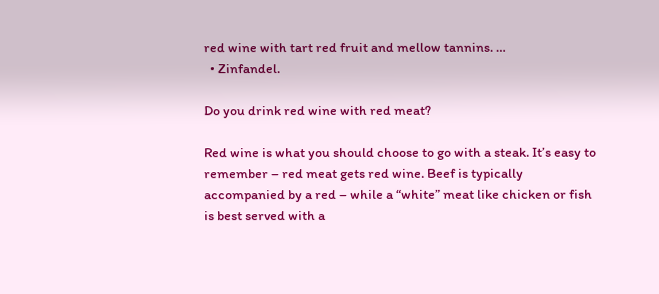red wine with tart red fruit and mellow tannins. …
  • Zinfandel.

Do you drink red wine with red meat?

Red wine is what you should choose to go with a steak. It’s easy to remember – red meat gets red wine. Beef is typically accompanied by a red – while a “white” meat like chicken or fish is best served with a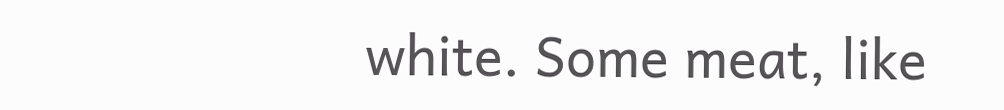white. Some meat, like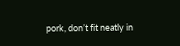pork, don’t fit neatly in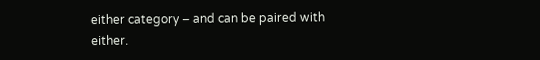either category – and can be paired with either.